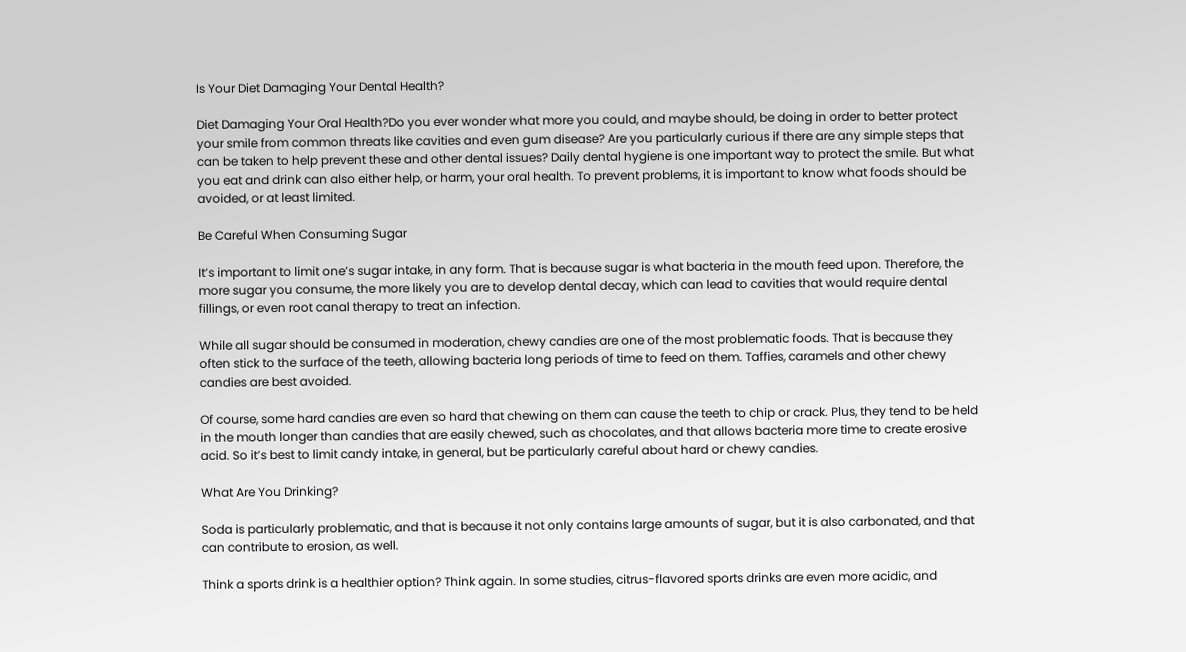Is Your Diet Damaging Your Dental Health?

Diet Damaging Your Oral Health?Do you ever wonder what more you could, and maybe should, be doing in order to better protect your smile from common threats like cavities and even gum disease? Are you particularly curious if there are any simple steps that can be taken to help prevent these and other dental issues? Daily dental hygiene is one important way to protect the smile. But what you eat and drink can also either help, or harm, your oral health. To prevent problems, it is important to know what foods should be avoided, or at least limited.

Be Careful When Consuming Sugar

It’s important to limit one’s sugar intake, in any form. That is because sugar is what bacteria in the mouth feed upon. Therefore, the more sugar you consume, the more likely you are to develop dental decay, which can lead to cavities that would require dental fillings, or even root canal therapy to treat an infection.

While all sugar should be consumed in moderation, chewy candies are one of the most problematic foods. That is because they often stick to the surface of the teeth, allowing bacteria long periods of time to feed on them. Taffies, caramels and other chewy candies are best avoided.

Of course, some hard candies are even so hard that chewing on them can cause the teeth to chip or crack. Plus, they tend to be held in the mouth longer than candies that are easily chewed, such as chocolates, and that allows bacteria more time to create erosive acid. So it’s best to limit candy intake, in general, but be particularly careful about hard or chewy candies.

What Are You Drinking?

Soda is particularly problematic, and that is because it not only contains large amounts of sugar, but it is also carbonated, and that can contribute to erosion, as well.

Think a sports drink is a healthier option? Think again. In some studies, citrus-flavored sports drinks are even more acidic, and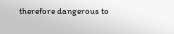therefore dangerous to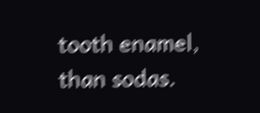tooth enamel, than sodas.